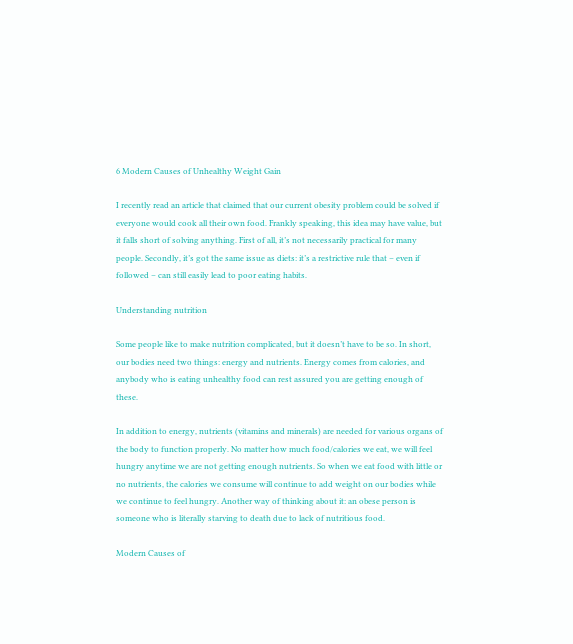6 Modern Causes of Unhealthy Weight Gain

I recently read an article that claimed that our current obesity problem could be solved if everyone would cook all their own food. Frankly speaking, this idea may have value, but it falls short of solving anything. First of all, it’s not necessarily practical for many people. Secondly, it’s got the same issue as diets: it’s a restrictive rule that – even if followed – can still easily lead to poor eating habits.

Understanding nutrition

Some people like to make nutrition complicated, but it doesn’t have to be so. In short, our bodies need two things: energy and nutrients. Energy comes from calories, and anybody who is eating unhealthy food can rest assured you are getting enough of these.

In addition to energy, nutrients (vitamins and minerals) are needed for various organs of the body to function properly. No matter how much food/calories we eat, we will feel hungry anytime we are not getting enough nutrients. So when we eat food with little or no nutrients, the calories we consume will continue to add weight on our bodies while we continue to feel hungry. Another way of thinking about it: an obese person is someone who is literally starving to death due to lack of nutritious food.

Modern Causes of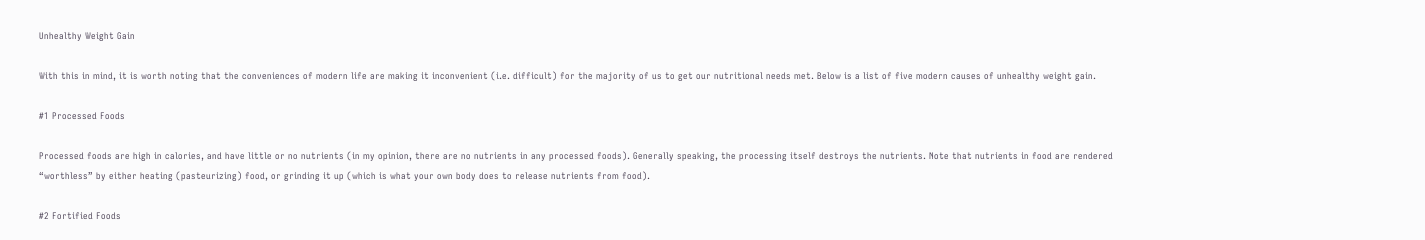Unhealthy Weight Gain

With this in mind, it is worth noting that the conveniences of modern life are making it inconvenient (i.e. difficult) for the majority of us to get our nutritional needs met. Below is a list of five modern causes of unhealthy weight gain.

#1 Processed Foods

Processed foods are high in calories, and have little or no nutrients (in my opinion, there are no nutrients in any processed foods). Generally speaking, the processing itself destroys the nutrients. Note that nutrients in food are rendered “worthless” by either heating (pasteurizing) food, or grinding it up (which is what your own body does to release nutrients from food).

#2 Fortified Foods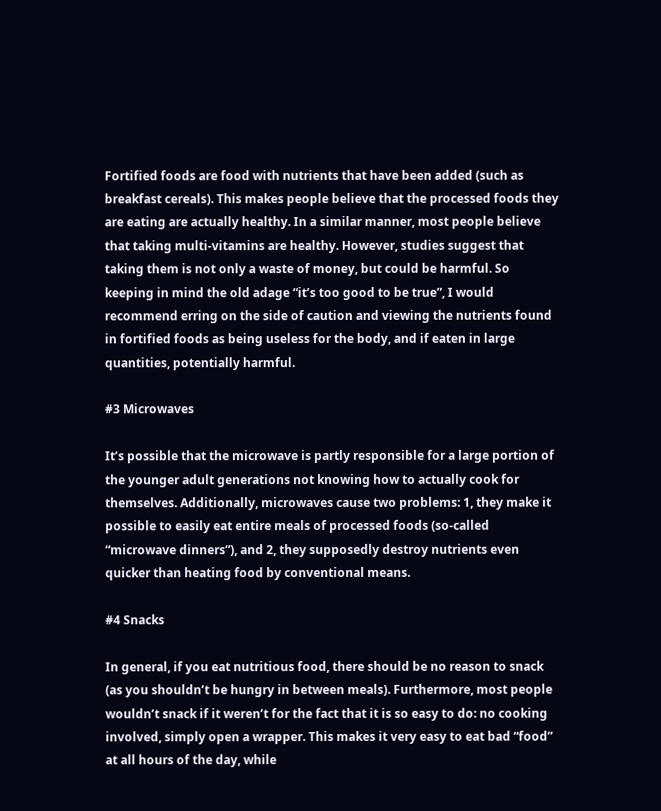Fortified foods are food with nutrients that have been added (such as breakfast cereals). This makes people believe that the processed foods they are eating are actually healthy. In a similar manner, most people believe that taking multi-vitamins are healthy. However, studies suggest that taking them is not only a waste of money, but could be harmful. So keeping in mind the old adage “it’s too good to be true”, I would recommend erring on the side of caution and viewing the nutrients found in fortified foods as being useless for the body, and if eaten in large quantities, potentially harmful.

#3 Microwaves

It’s possible that the microwave is partly responsible for a large portion of the younger adult generations not knowing how to actually cook for themselves. Additionally, microwaves cause two problems: 1, they make it possible to easily eat entire meals of processed foods (so-called “microwave dinners”), and 2, they supposedly destroy nutrients even quicker than heating food by conventional means.

#4 Snacks

In general, if you eat nutritious food, there should be no reason to snack (as you shouldn’t be hungry in between meals). Furthermore, most people wouldn’t snack if it weren’t for the fact that it is so easy to do: no cooking involved, simply open a wrapper. This makes it very easy to eat bad “food” at all hours of the day, while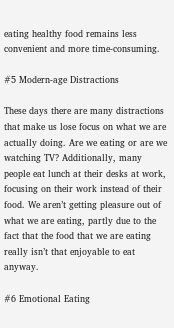eating healthy food remains less convenient and more time-consuming.

#5 Modern-age Distractions

These days there are many distractions that make us lose focus on what we are actually doing. Are we eating or are we watching TV? Additionally, many people eat lunch at their desks at work, focusing on their work instead of their food. We aren’t getting pleasure out of what we are eating, partly due to the fact that the food that we are eating really isn’t that enjoyable to eat anyway.

#6 Emotional Eating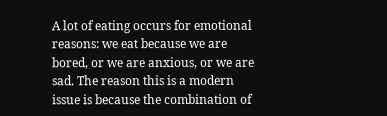A lot of eating occurs for emotional reasons: we eat because we are bored, or we are anxious, or we are sad. The reason this is a modern issue is because the combination of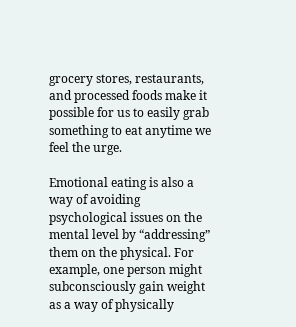grocery stores, restaurants, and processed foods make it possible for us to easily grab something to eat anytime we feel the urge.

Emotional eating is also a way of avoiding psychological issues on the mental level by “addressing” them on the physical. For example, one person might subconsciously gain weight as a way of physically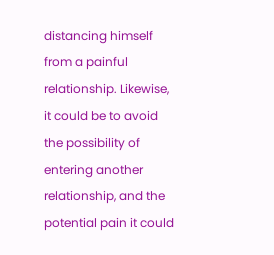distancing himself from a painful relationship. Likewise, it could be to avoid the possibility of entering another relationship, and the potential pain it could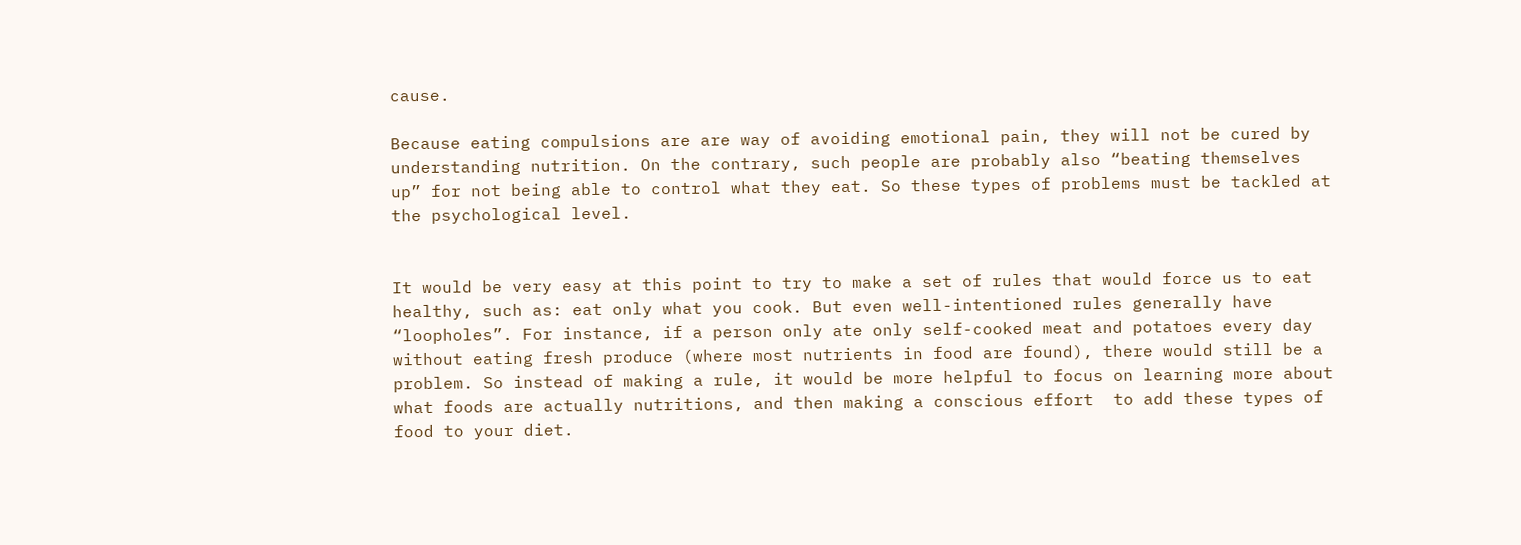cause.

Because eating compulsions are are way of avoiding emotional pain, they will not be cured by understanding nutrition. On the contrary, such people are probably also “beating themselves up” for not being able to control what they eat. So these types of problems must be tackled at the psychological level.


It would be very easy at this point to try to make a set of rules that would force us to eat healthy, such as: eat only what you cook. But even well-intentioned rules generally have “loopholes”. For instance, if a person only ate only self-cooked meat and potatoes every day without eating fresh produce (where most nutrients in food are found), there would still be a problem. So instead of making a rule, it would be more helpful to focus on learning more about what foods are actually nutritions, and then making a conscious effort  to add these types of food to your diet.